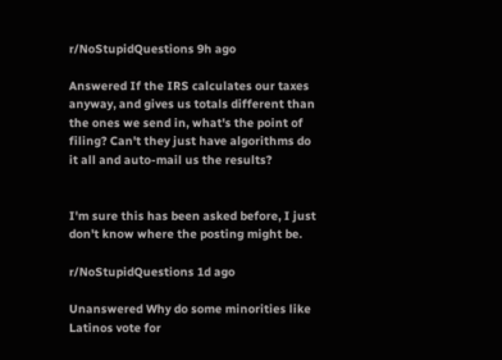r/NoStupidQuestions 9h ago

Answered If the IRS calculates our taxes anyway, and gives us totals different than the ones we send in, what's the point of filing? Can't they just have algorithms do it all and auto-mail us the results?


I'm sure this has been asked before, I just don't know where the posting might be.

r/NoStupidQuestions 1d ago

Unanswered Why do some minorities like Latinos vote for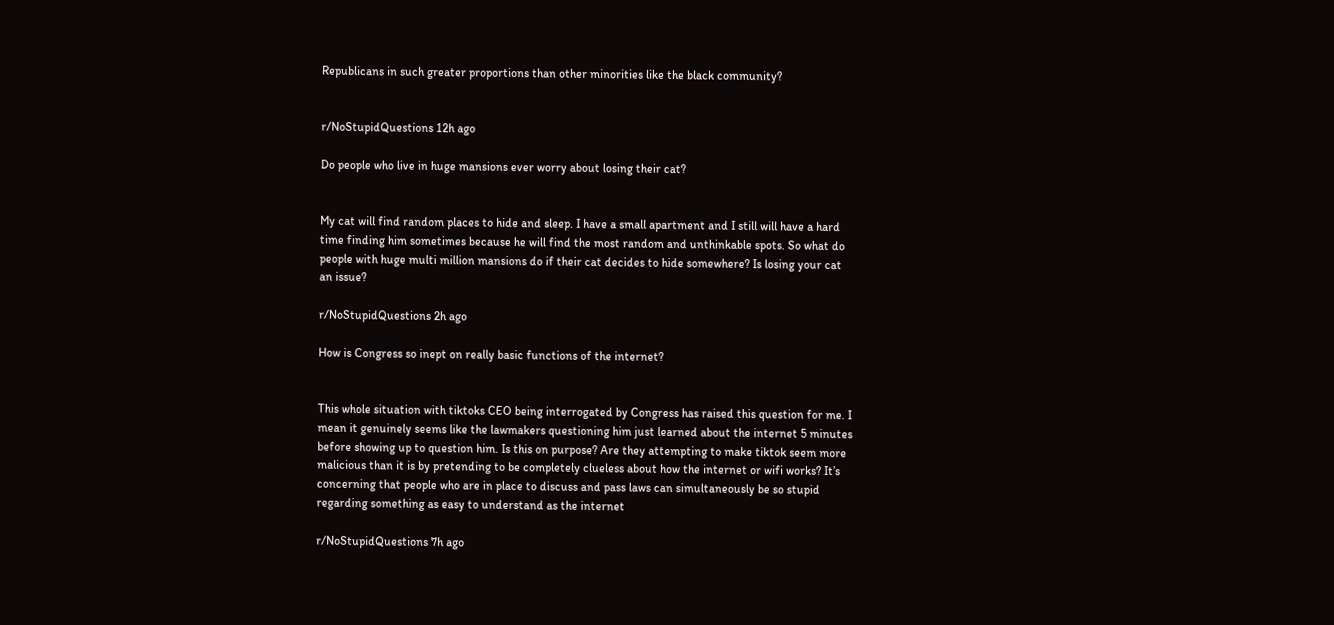Republicans in such greater proportions than other minorities like the black community?


r/NoStupidQuestions 12h ago

Do people who live in huge mansions ever worry about losing their cat?


My cat will find random places to hide and sleep. I have a small apartment and I still will have a hard time finding him sometimes because he will find the most random and unthinkable spots. So what do people with huge multi million mansions do if their cat decides to hide somewhere? Is losing your cat an issue?

r/NoStupidQuestions 2h ago

How is Congress so inept on really basic functions of the internet?


This whole situation with tiktoks CEO being interrogated by Congress has raised this question for me. I mean it genuinely seems like the lawmakers questioning him just learned about the internet 5 minutes before showing up to question him. Is this on purpose? Are they attempting to make tiktok seem more malicious than it is by pretending to be completely clueless about how the internet or wifi works? It’s concerning that people who are in place to discuss and pass laws can simultaneously be so stupid regarding something as easy to understand as the internet

r/NoStupidQuestions 7h ago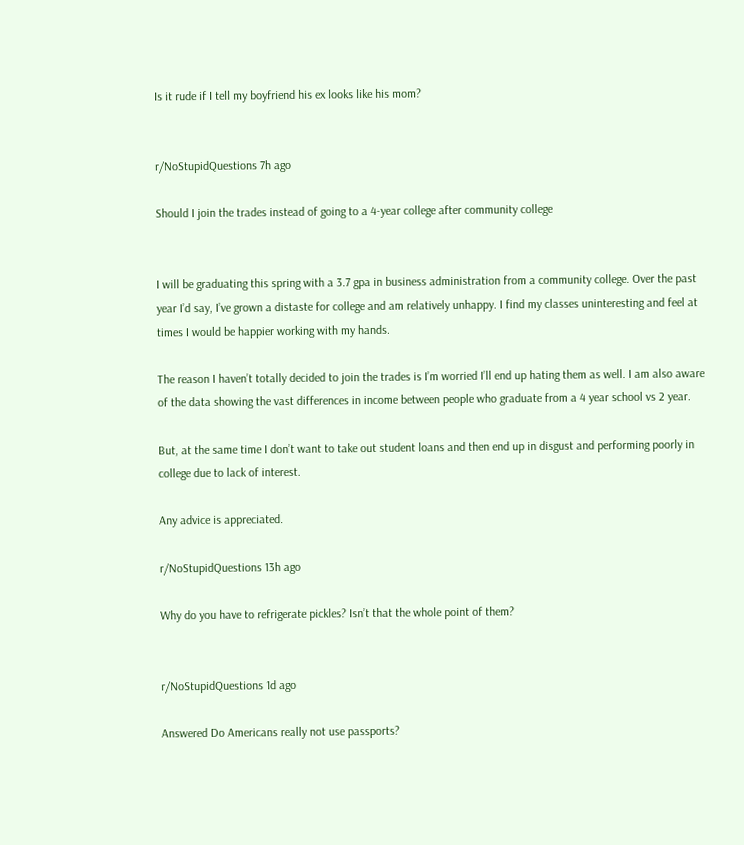Is it rude if I tell my boyfriend his ex looks like his mom?


r/NoStupidQuestions 7h ago

Should I join the trades instead of going to a 4-year college after community college


I will be graduating this spring with a 3.7 gpa in business administration from a community college. Over the past year I’d say, I’ve grown a distaste for college and am relatively unhappy. I find my classes uninteresting and feel at times I would be happier working with my hands.

The reason I haven’t totally decided to join the trades is I’m worried I’ll end up hating them as well. I am also aware of the data showing the vast differences in income between people who graduate from a 4 year school vs 2 year.

But, at the same time I don’t want to take out student loans and then end up in disgust and performing poorly in college due to lack of interest.

Any advice is appreciated.

r/NoStupidQuestions 13h ago

Why do you have to refrigerate pickles? Isn’t that the whole point of them?


r/NoStupidQuestions 1d ago

Answered Do Americans really not use passports?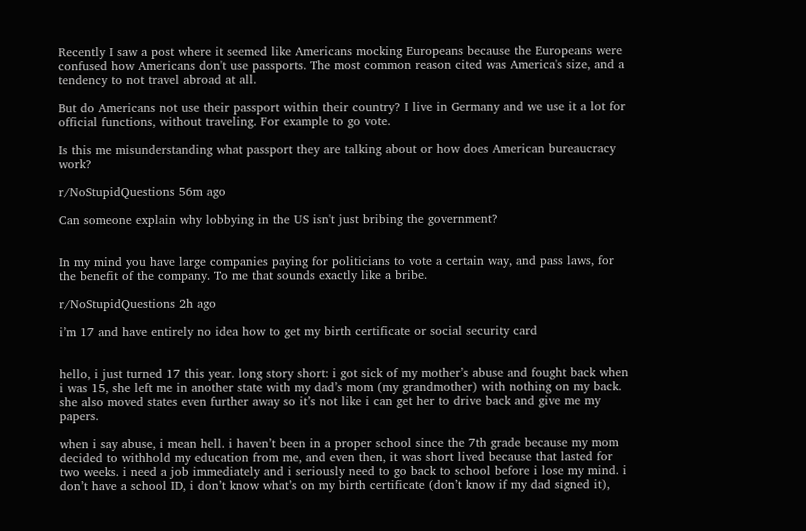Recently I saw a post where it seemed like Americans mocking Europeans because the Europeans were confused how Americans don't use passports. The most common reason cited was America's size, and a tendency to not travel abroad at all.

But do Americans not use their passport within their country? I live in Germany and we use it a lot for official functions, without traveling. For example to go vote.

Is this me misunderstanding what passport they are talking about or how does American bureaucracy work?

r/NoStupidQuestions 56m ago

Can someone explain why lobbying in the US isn't just bribing the government?


In my mind you have large companies paying for politicians to vote a certain way, and pass laws, for the benefit of the company. To me that sounds exactly like a bribe.

r/NoStupidQuestions 2h ago

i’m 17 and have entirely no idea how to get my birth certificate or social security card


hello, i just turned 17 this year. long story short: i got sick of my mother’s abuse and fought back when i was 15, she left me in another state with my dad’s mom (my grandmother) with nothing on my back. she also moved states even further away so it’s not like i can get her to drive back and give me my papers.

when i say abuse, i mean hell. i haven’t been in a proper school since the 7th grade because my mom decided to withhold my education from me, and even then, it was short lived because that lasted for two weeks. i need a job immediately and i seriously need to go back to school before i lose my mind. i don’t have a school ID, i don’t know what’s on my birth certificate (don’t know if my dad signed it),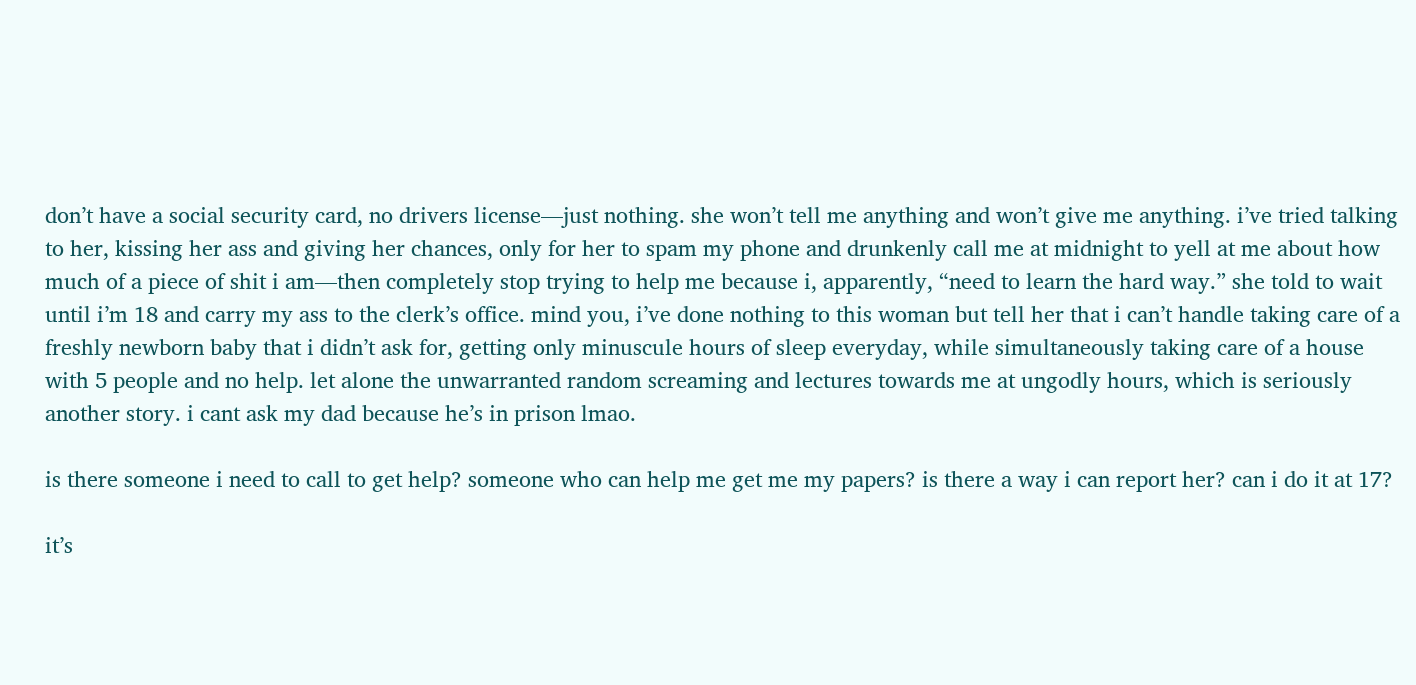don’t have a social security card, no drivers license—just nothing. she won’t tell me anything and won’t give me anything. i’ve tried talking to her, kissing her ass and giving her chances, only for her to spam my phone and drunkenly call me at midnight to yell at me about how much of a piece of shit i am—then completely stop trying to help me because i, apparently, “need to learn the hard way.” she told to wait until i’m 18 and carry my ass to the clerk’s office. mind you, i’ve done nothing to this woman but tell her that i can’t handle taking care of a freshly newborn baby that i didn’t ask for, getting only minuscule hours of sleep everyday, while simultaneously taking care of a house with 5 people and no help. let alone the unwarranted random screaming and lectures towards me at ungodly hours, which is seriously another story. i cant ask my dad because he’s in prison lmao.

is there someone i need to call to get help? someone who can help me get me my papers? is there a way i can report her? can i do it at 17?

it’s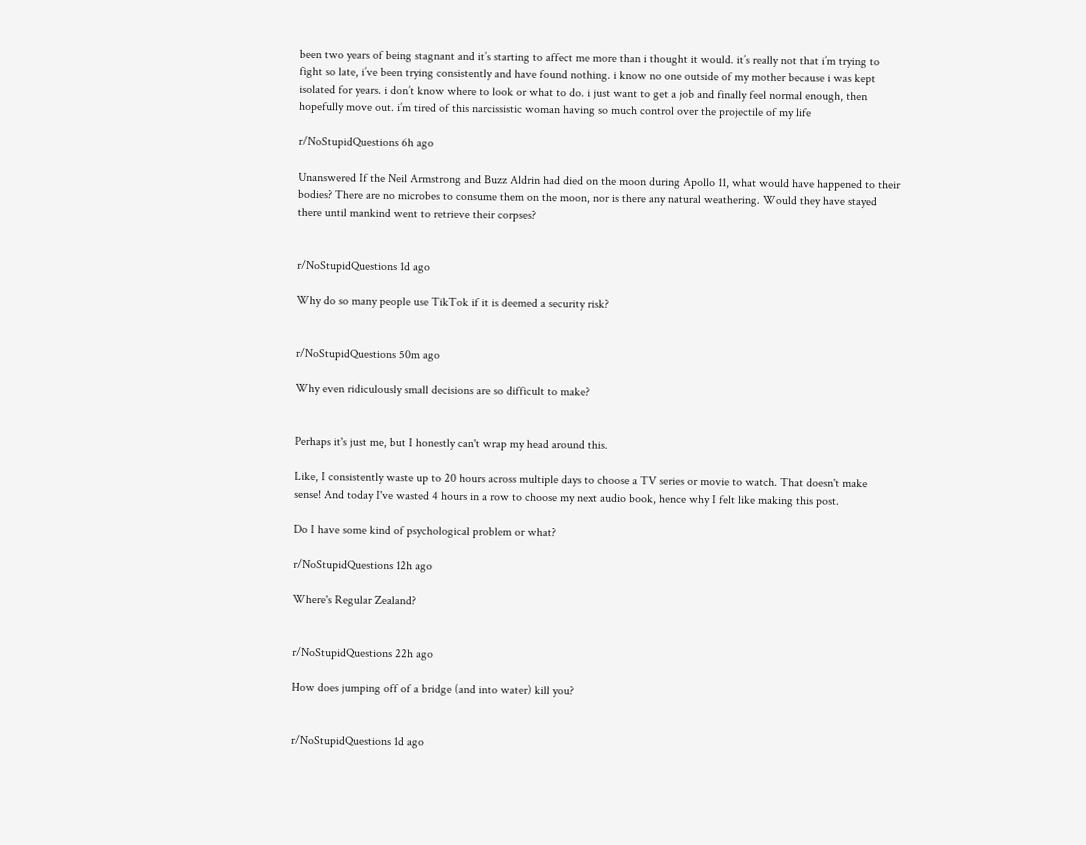been two years of being stagnant and it’s starting to affect me more than i thought it would. it’s really not that i’m trying to fight so late, i’ve been trying consistently and have found nothing. i know no one outside of my mother because i was kept isolated for years. i don’t know where to look or what to do. i just want to get a job and finally feel normal enough, then hopefully move out. i’m tired of this narcissistic woman having so much control over the projectile of my life

r/NoStupidQuestions 6h ago

Unanswered If the Neil Armstrong and Buzz Aldrin had died on the moon during Apollo 11, what would have happened to their bodies? There are no microbes to consume them on the moon, nor is there any natural weathering. Would they have stayed there until mankind went to retrieve their corpses?


r/NoStupidQuestions 1d ago

Why do so many people use TikTok if it is deemed a security risk?


r/NoStupidQuestions 50m ago

Why even ridiculously small decisions are so difficult to make?


Perhaps it's just me, but I honestly can't wrap my head around this.

Like, I consistently waste up to 20 hours across multiple days to choose a TV series or movie to watch. That doesn't make sense! And today I've wasted 4 hours in a row to choose my next audio book, hence why I felt like making this post.

Do I have some kind of psychological problem or what?

r/NoStupidQuestions 12h ago

Where's Regular Zealand?


r/NoStupidQuestions 22h ago

How does jumping off of a bridge (and into water) kill you?


r/NoStupidQuestions 1d ago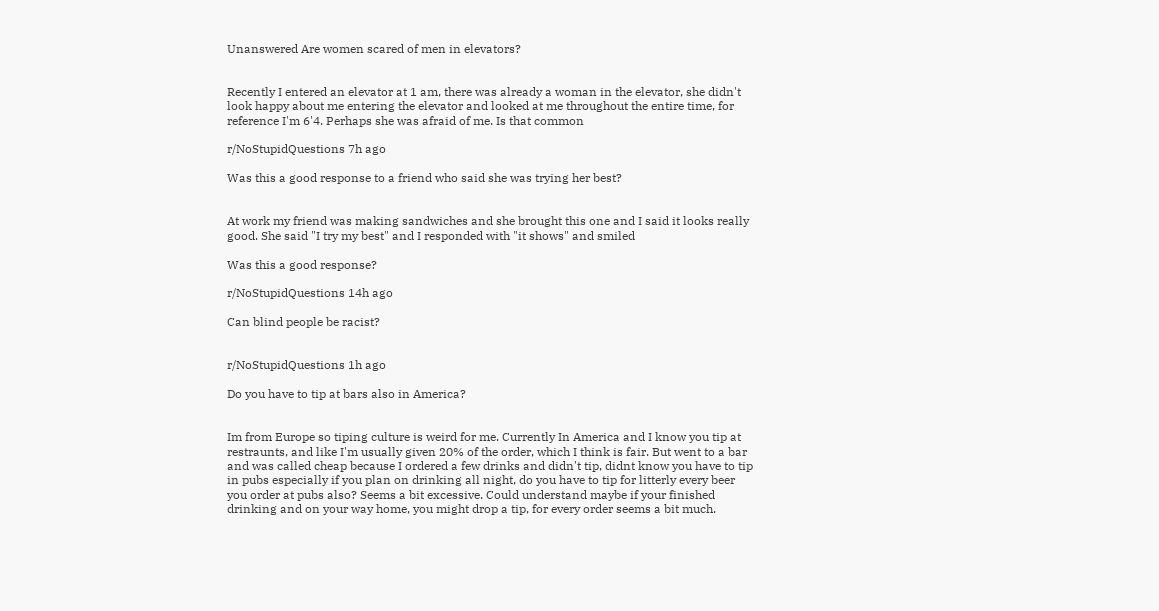Unanswered Are women scared of men in elevators?


Recently I entered an elevator at 1 am, there was already a woman in the elevator, she didn't look happy about me entering the elevator and looked at me throughout the entire time, for reference I'm 6'4. Perhaps she was afraid of me. Is that common

r/NoStupidQuestions 7h ago

Was this a good response to a friend who said she was trying her best?


At work my friend was making sandwiches and she brought this one and I said it looks really good. She said "I try my best" and I responded with "it shows" and smiled

Was this a good response?

r/NoStupidQuestions 14h ago

Can blind people be racist?


r/NoStupidQuestions 1h ago

Do you have to tip at bars also in America?


Im from Europe so tiping culture is weird for me. Currently In America and I know you tip at restraunts, and like I'm usually given 20% of the order, which I think is fair. But went to a bar and was called cheap because I ordered a few drinks and didn't tip, didnt know you have to tip in pubs especially if you plan on drinking all night, do you have to tip for litterly every beer you order at pubs also? Seems a bit excessive. Could understand maybe if your finished drinking and on your way home, you might drop a tip, for every order seems a bit much.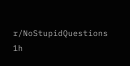r/NoStupidQuestions 1h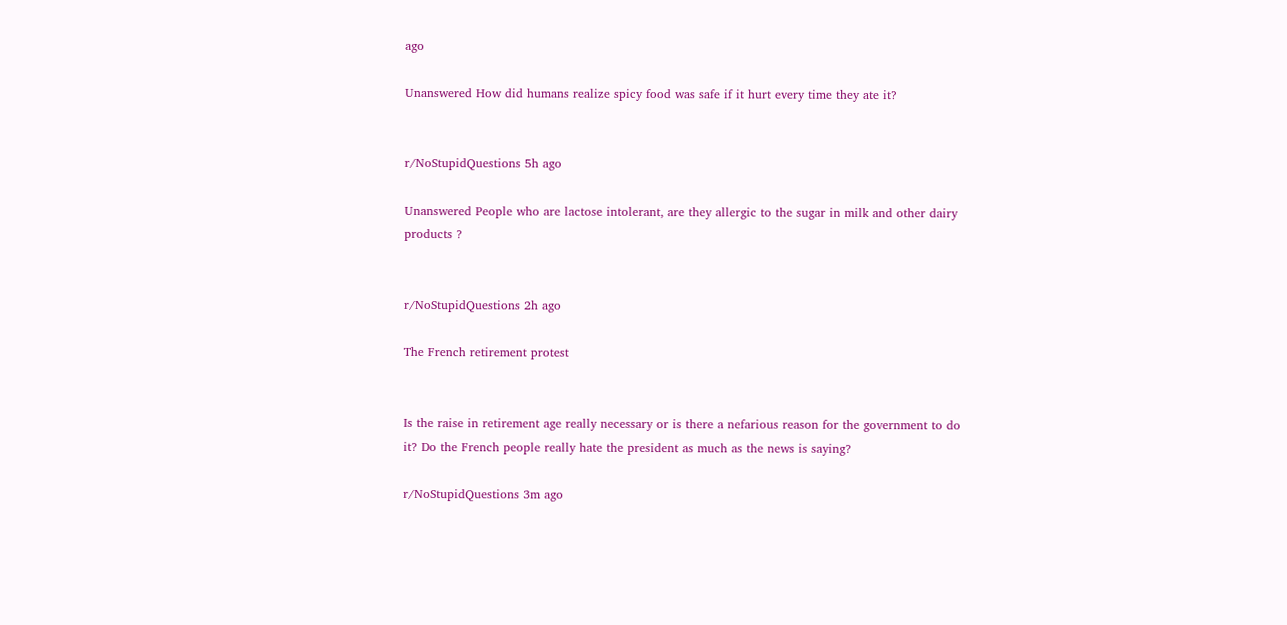ago

Unanswered How did humans realize spicy food was safe if it hurt every time they ate it?


r/NoStupidQuestions 5h ago

Unanswered People who are lactose intolerant, are they allergic to the sugar in milk and other dairy products ?


r/NoStupidQuestions 2h ago

The French retirement protest


Is the raise in retirement age really necessary or is there a nefarious reason for the government to do it? Do the French people really hate the president as much as the news is saying?

r/NoStupidQuestions 3m ago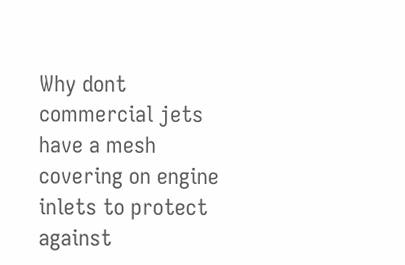Why dont commercial jets have a mesh covering on engine inlets to protect against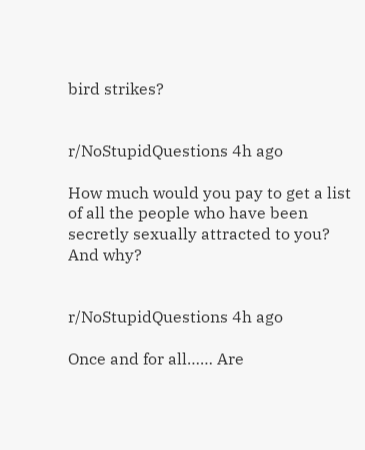bird strikes?


r/NoStupidQuestions 4h ago

How much would you pay to get a list of all the people who have been secretly sexually attracted to you? And why?


r/NoStupidQuestions 4h ago

Once and for all…… Are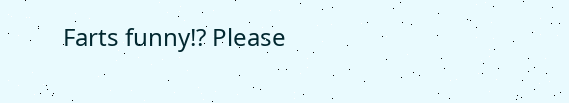Farts funny!? Please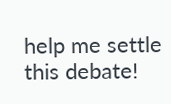help me settle this debate!